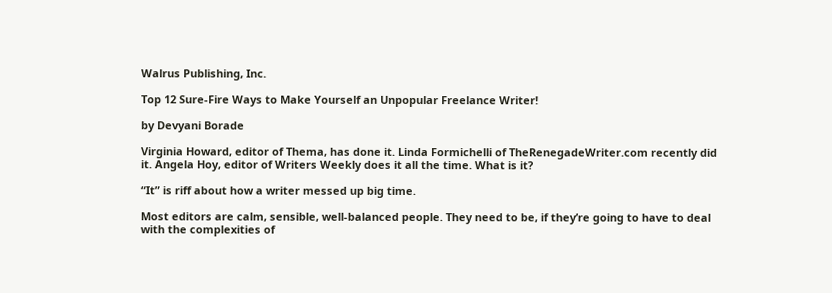Walrus Publishing, Inc.

Top 12 Sure-Fire Ways to Make Yourself an Unpopular Freelance Writer!

by Devyani Borade

Virginia Howard, editor of Thema, has done it. Linda Formichelli of TheRenegadeWriter.com recently did it. Angela Hoy, editor of Writers Weekly does it all the time. What is it?

“It” is riff about how a writer messed up big time.

Most editors are calm, sensible, well-balanced people. They need to be, if they’re going to have to deal with the complexities of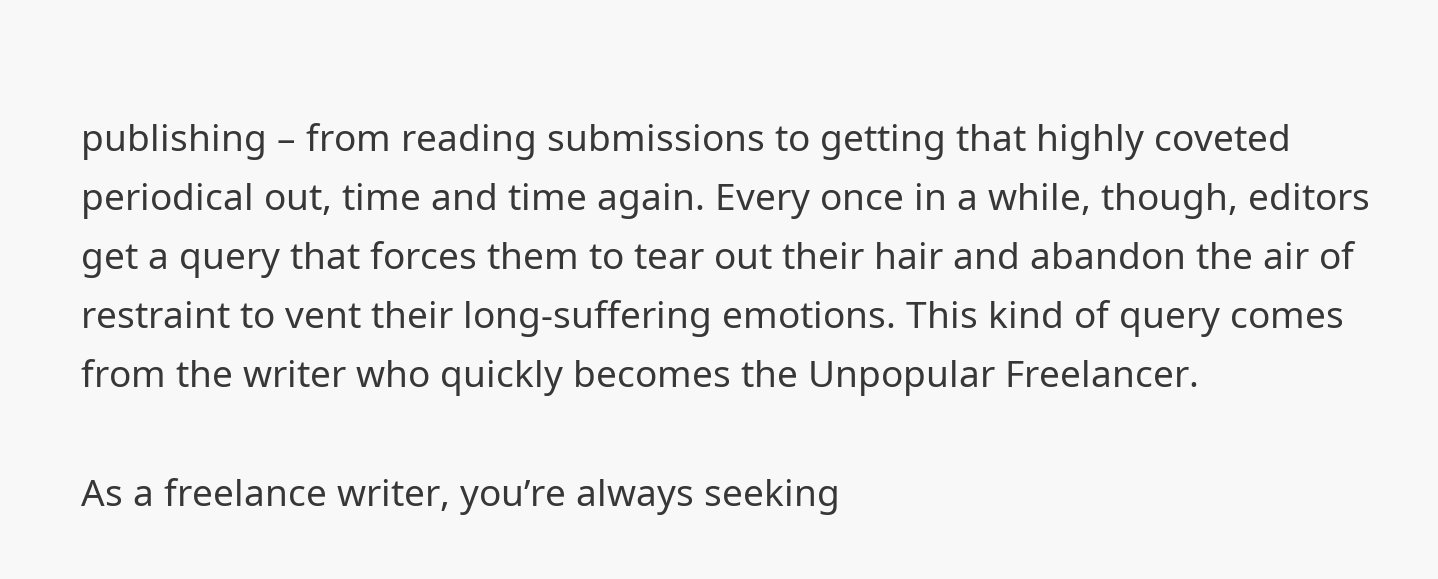publishing – from reading submissions to getting that highly coveted periodical out, time and time again. Every once in a while, though, editors get a query that forces them to tear out their hair and abandon the air of restraint to vent their long-suffering emotions. This kind of query comes from the writer who quickly becomes the Unpopular Freelancer.

As a freelance writer, you’re always seeking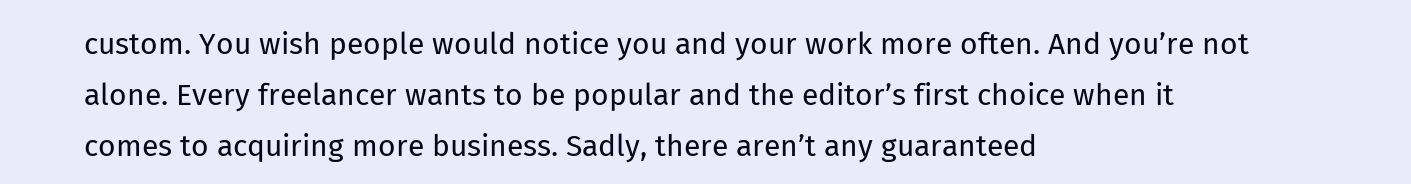custom. You wish people would notice you and your work more often. And you’re not alone. Every freelancer wants to be popular and the editor’s first choice when it comes to acquiring more business. Sadly, there aren’t any guaranteed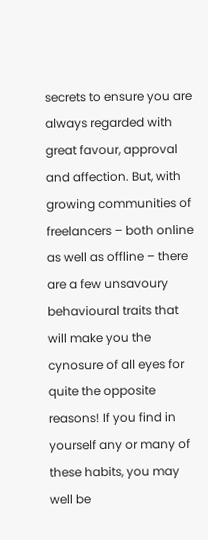secrets to ensure you are always regarded with great favour, approval and affection. But, with growing communities of freelancers – both online as well as offline – there are a few unsavoury behavioural traits that will make you the cynosure of all eyes for quite the opposite reasons! If you find in yourself any or many of these habits, you may well be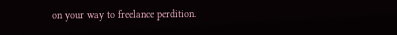on your way to freelance perdition.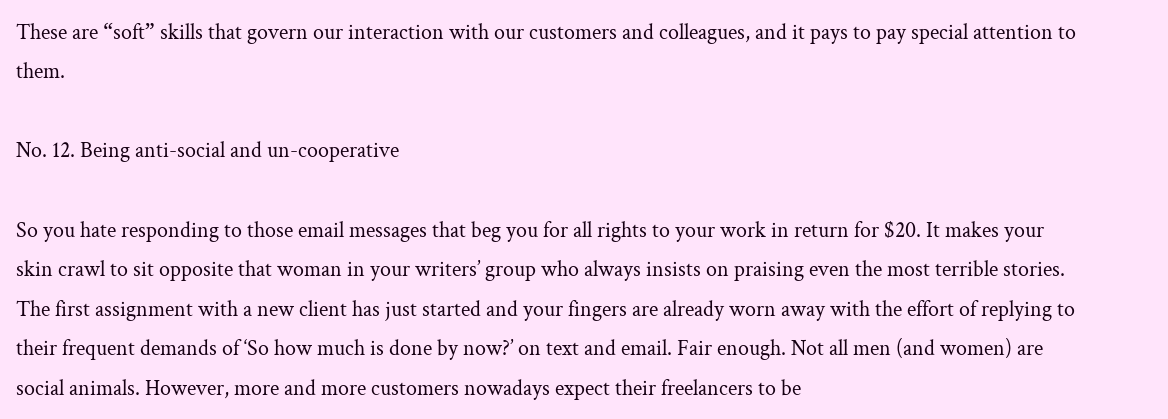These are “soft” skills that govern our interaction with our customers and colleagues, and it pays to pay special attention to them.

No. 12. Being anti-social and un-cooperative

So you hate responding to those email messages that beg you for all rights to your work in return for $20. It makes your skin crawl to sit opposite that woman in your writers’ group who always insists on praising even the most terrible stories. The first assignment with a new client has just started and your fingers are already worn away with the effort of replying to their frequent demands of ‘So how much is done by now?’ on text and email. Fair enough. Not all men (and women) are social animals. However, more and more customers nowadays expect their freelancers to be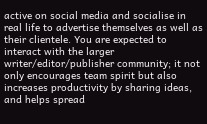active on social media and socialise in real life to advertise themselves as well as their clientele. You are expected to interact with the larger writer/editor/publisher community; it not only encourages team spirit but also increases productivity by sharing ideas, and helps spread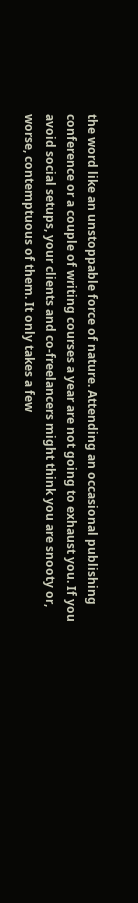the word like an unstoppable force of nature. Attending an occasional publishing conference or a couple of writing courses a year are not going to exhaust you. If you avoid social setups, your clients and co-freelancers might think you are snooty or, worse, contemptuous of them. It only takes a few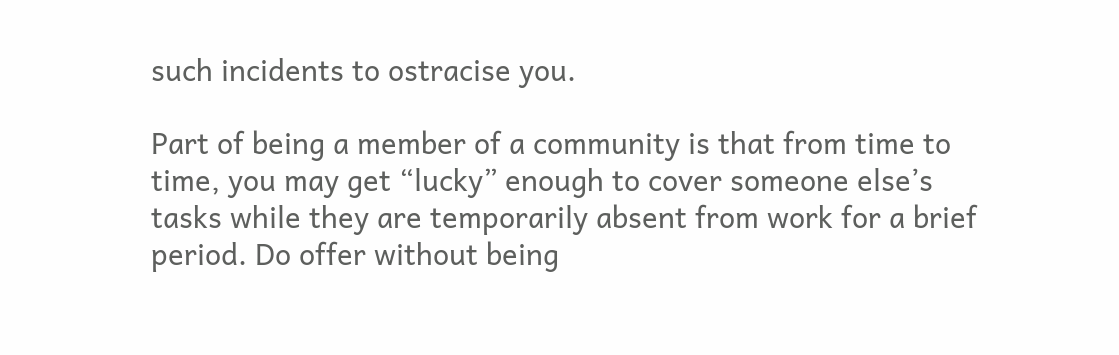such incidents to ostracise you.

Part of being a member of a community is that from time to time, you may get “lucky” enough to cover someone else’s tasks while they are temporarily absent from work for a brief period. Do offer without being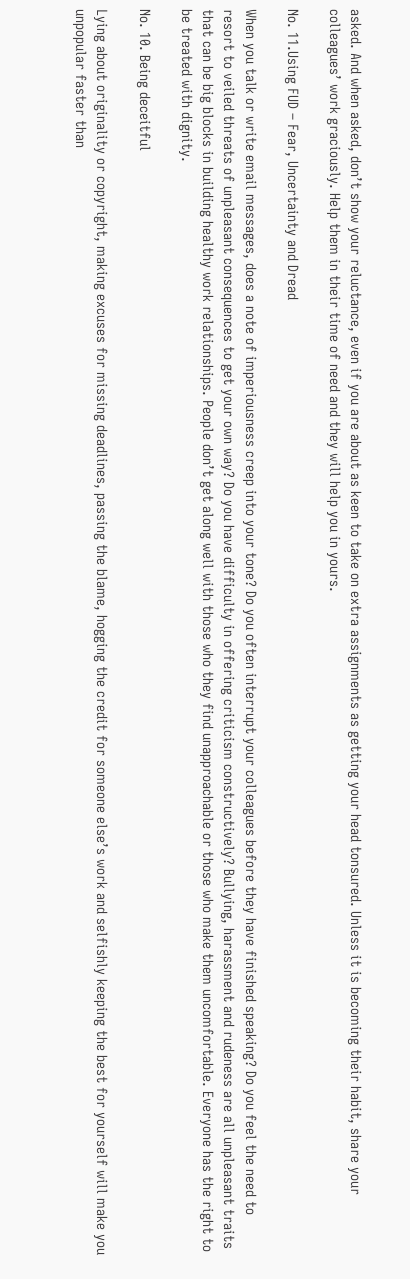asked. And when asked, don’t show your reluctance, even if you are about as keen to take on extra assignments as getting your head tonsured. Unless it is becoming their habit, share your colleagues’ work graciously. Help them in their time of need and they will help you in yours.

No. 11.Using FUD – Fear, Uncertainty and Dread

When you talk or write email messages, does a note of imperiousness creep into your tone? Do you often interrupt your colleagues before they have finished speaking? Do you feel the need to resort to veiled threats of unpleasant consequences to get your own way? Do you have difficulty in offering criticism constructively? Bullying, harassment and rudeness are all unpleasant traits that can be big blocks in building healthy work relationships. People don’t get along well with those who they find unapproachable or those who make them uncomfortable. Everyone has the right to be treated with dignity.

No. 10. Being deceitful

Lying about originality or copyright, making excuses for missing deadlines, passing the blame, hogging the credit for someone else’s work and selfishly keeping the best for yourself will make you unpopular faster than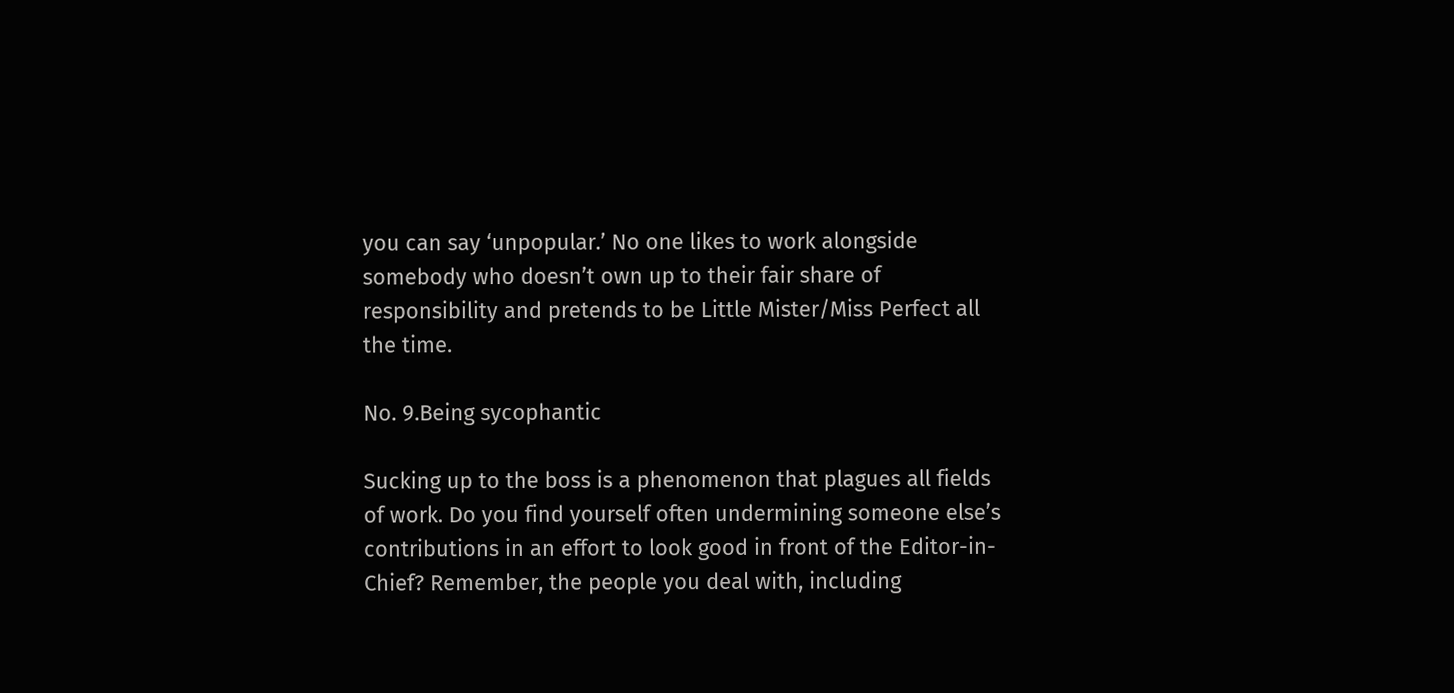you can say ‘unpopular.’ No one likes to work alongside somebody who doesn’t own up to their fair share of responsibility and pretends to be Little Mister/Miss Perfect all the time.

No. 9.Being sycophantic

Sucking up to the boss is a phenomenon that plagues all fields of work. Do you find yourself often undermining someone else’s contributions in an effort to look good in front of the Editor-in-Chief? Remember, the people you deal with, including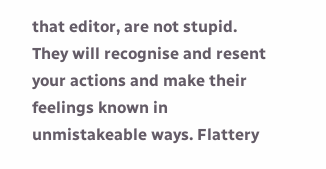that editor, are not stupid. They will recognise and resent your actions and make their feelings known in unmistakeable ways. Flattery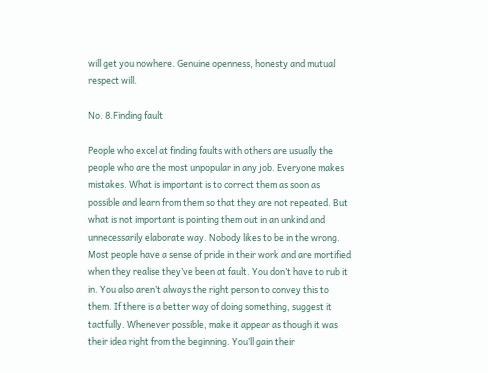will get you nowhere. Genuine openness, honesty and mutual respect will.

No. 8.Finding fault

People who excel at finding faults with others are usually the people who are the most unpopular in any job. Everyone makes mistakes. What is important is to correct them as soon as possible and learn from them so that they are not repeated. But what is not important is pointing them out in an unkind and unnecessarily elaborate way. Nobody likes to be in the wrong. Most people have a sense of pride in their work and are mortified when they realise they’ve been at fault. You don’t have to rub it in. You also aren’t always the right person to convey this to them. If there is a better way of doing something, suggest it tactfully. Whenever possible, make it appear as though it was their idea right from the beginning. You’ll gain their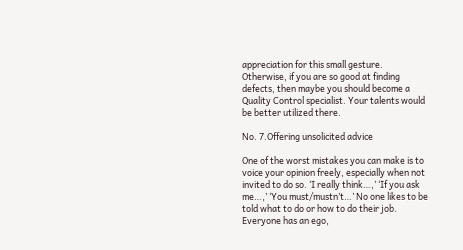appreciation for this small gesture. Otherwise, if you are so good at finding defects, then maybe you should become a Quality Control specialist. Your talents would be better utilized there.

No. 7.Offering unsolicited advice

One of the worst mistakes you can make is to voice your opinion freely, especially when not invited to do so. ‘I really think…,’ ‘If you ask me…,’ ‘You must/mustn’t…’ No one likes to be told what to do or how to do their job. Everyone has an ego,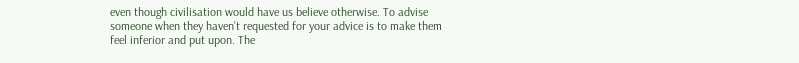even though civilisation would have us believe otherwise. To advise someone when they haven’t requested for your advice is to make them feel inferior and put upon. The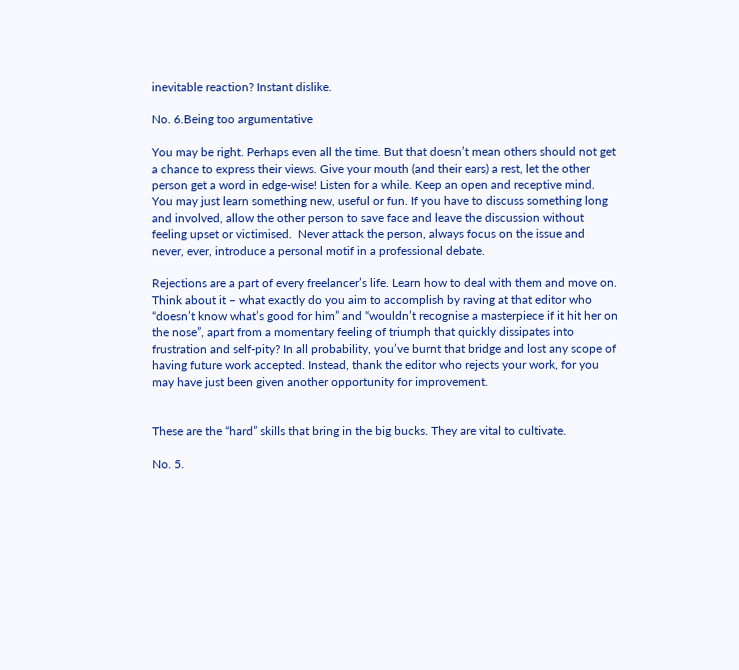inevitable reaction? Instant dislike.

No. 6.Being too argumentative

You may be right. Perhaps even all the time. But that doesn’t mean others should not get a chance to express their views. Give your mouth (and their ears) a rest, let the other person get a word in edge-wise! Listen for a while. Keep an open and receptive mind. You may just learn something new, useful or fun. If you have to discuss something long and involved, allow the other person to save face and leave the discussion without feeling upset or victimised.  Never attack the person, always focus on the issue and never, ever, introduce a personal motif in a professional debate.

Rejections are a part of every freelancer’s life. Learn how to deal with them and move on. Think about it – what exactly do you aim to accomplish by raving at that editor who “doesn’t know what’s good for him” and “wouldn’t recognise a masterpiece if it hit her on the nose”, apart from a momentary feeling of triumph that quickly dissipates into frustration and self-pity? In all probability, you’ve burnt that bridge and lost any scope of having future work accepted. Instead, thank the editor who rejects your work, for you may have just been given another opportunity for improvement.


These are the “hard” skills that bring in the big bucks. They are vital to cultivate.

No. 5.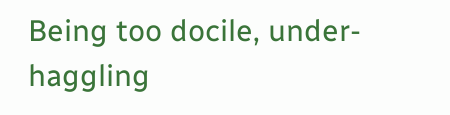Being too docile, under-haggling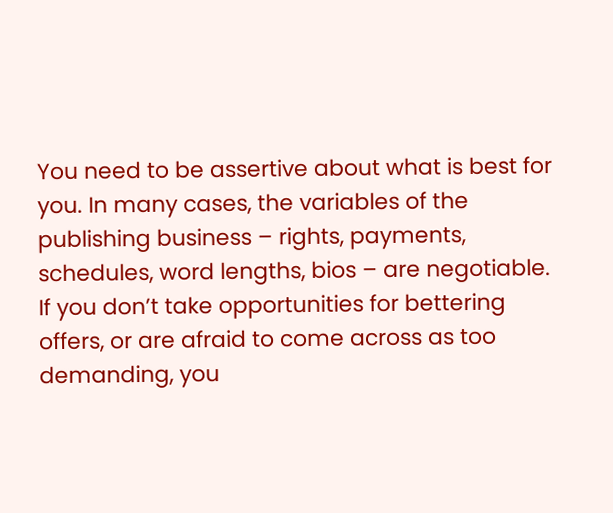You need to be assertive about what is best for you. In many cases, the variables of the publishing business – rights, payments, schedules, word lengths, bios – are negotiable. If you don’t take opportunities for bettering offers, or are afraid to come across as too demanding, you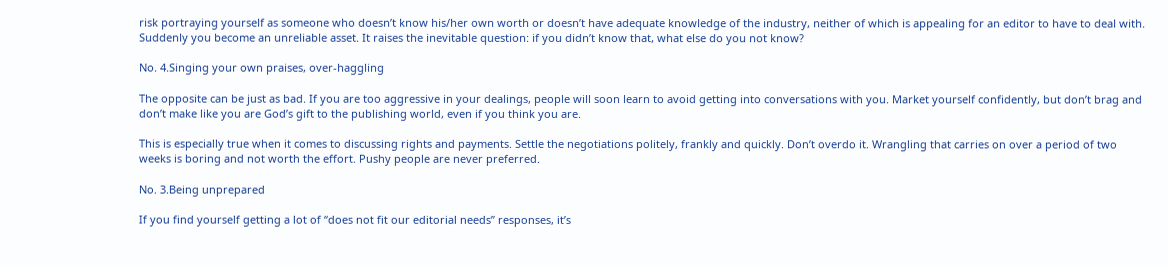risk portraying yourself as someone who doesn’t know his/her own worth or doesn’t have adequate knowledge of the industry, neither of which is appealing for an editor to have to deal with. Suddenly you become an unreliable asset. It raises the inevitable question: if you didn’t know that, what else do you not know?

No. 4.Singing your own praises, over-haggling

The opposite can be just as bad. If you are too aggressive in your dealings, people will soon learn to avoid getting into conversations with you. Market yourself confidently, but don’t brag and don’t make like you are God’s gift to the publishing world, even if you think you are.

This is especially true when it comes to discussing rights and payments. Settle the negotiations politely, frankly and quickly. Don’t overdo it. Wrangling that carries on over a period of two weeks is boring and not worth the effort. Pushy people are never preferred.

No. 3.Being unprepared

If you find yourself getting a lot of “does not fit our editorial needs” responses, it’s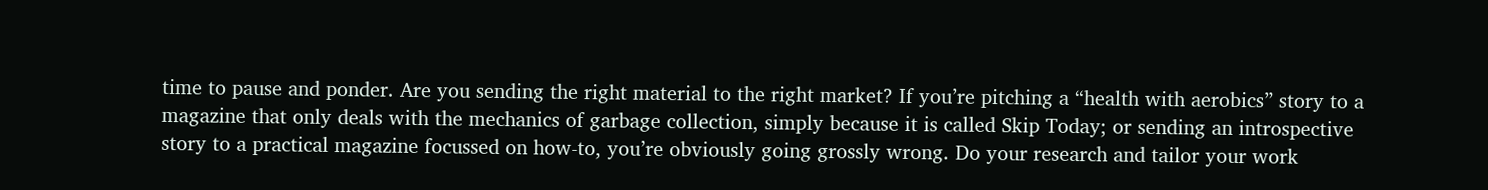time to pause and ponder. Are you sending the right material to the right market? If you’re pitching a “health with aerobics” story to a magazine that only deals with the mechanics of garbage collection, simply because it is called Skip Today; or sending an introspective story to a practical magazine focussed on how-to, you’re obviously going grossly wrong. Do your research and tailor your work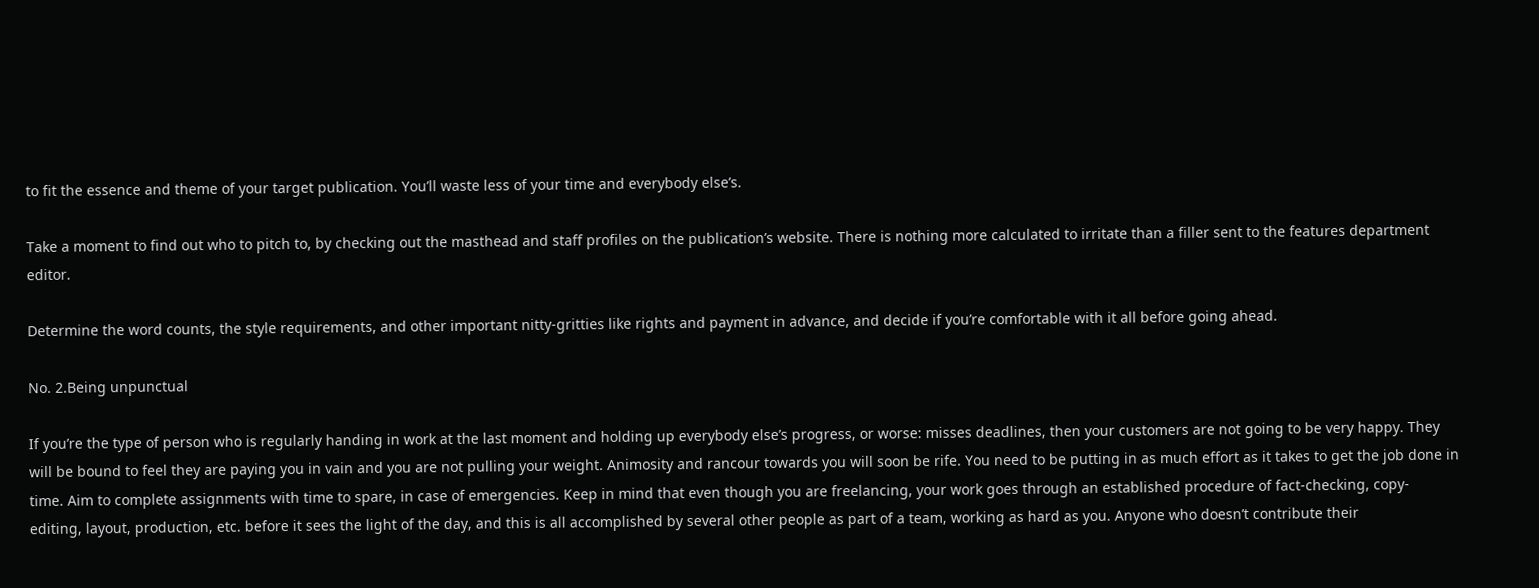to fit the essence and theme of your target publication. You’ll waste less of your time and everybody else’s.

Take a moment to find out who to pitch to, by checking out the masthead and staff profiles on the publication’s website. There is nothing more calculated to irritate than a filler sent to the features department editor.

Determine the word counts, the style requirements, and other important nitty-gritties like rights and payment in advance, and decide if you’re comfortable with it all before going ahead.

No. 2.Being unpunctual

If you’re the type of person who is regularly handing in work at the last moment and holding up everybody else’s progress, or worse: misses deadlines, then your customers are not going to be very happy. They will be bound to feel they are paying you in vain and you are not pulling your weight. Animosity and rancour towards you will soon be rife. You need to be putting in as much effort as it takes to get the job done in time. Aim to complete assignments with time to spare, in case of emergencies. Keep in mind that even though you are freelancing, your work goes through an established procedure of fact-checking, copy-editing, layout, production, etc. before it sees the light of the day, and this is all accomplished by several other people as part of a team, working as hard as you. Anyone who doesn’t contribute their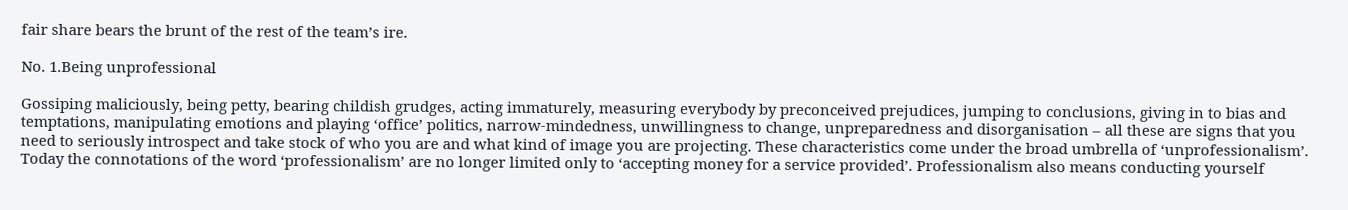fair share bears the brunt of the rest of the team’s ire.

No. 1.Being unprofessional

Gossiping maliciously, being petty, bearing childish grudges, acting immaturely, measuring everybody by preconceived prejudices, jumping to conclusions, giving in to bias and temptations, manipulating emotions and playing ‘office’ politics, narrow-mindedness, unwillingness to change, unpreparedness and disorganisation – all these are signs that you need to seriously introspect and take stock of who you are and what kind of image you are projecting. These characteristics come under the broad umbrella of ‘unprofessionalism’. Today the connotations of the word ‘professionalism’ are no longer limited only to ‘accepting money for a service provided’. Professionalism also means conducting yourself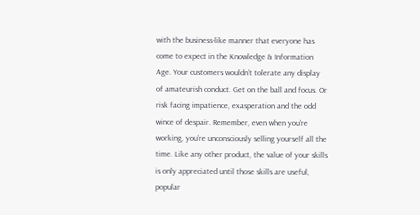with the business-like manner that everyone has come to expect in the Knowledge & Information Age. Your customers wouldn’t tolerate any display of amateurish conduct. Get on the ball and focus. Or risk facing impatience, exasperation and the odd wince of despair. Remember, even when you’re working, you’re unconsciously selling yourself all the time. Like any other product, the value of your skills is only appreciated until those skills are useful, popular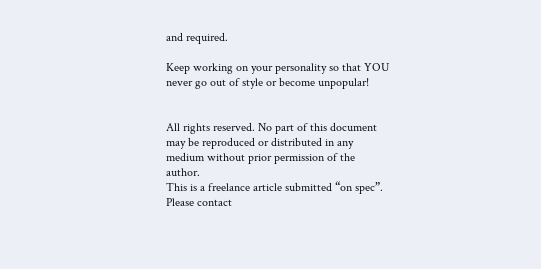and required.

Keep working on your personality so that YOU never go out of style or become unpopular!


All rights reserved. No part of this document may be reproduced or distributed in any medium without prior permission of the author.
This is a freelance article submitted “on spec”. Please contact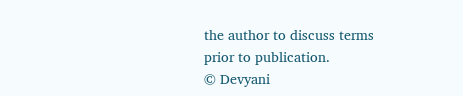the author to discuss terms prior to publication.
© Devyani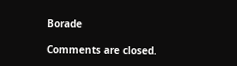Borade

Comments are closed.